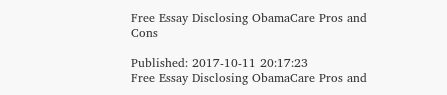Free Essay Disclosing ObamaCare Pros and Cons

Published: 2017-10-11 20:17:23
Free Essay Disclosing ObamaCare Pros and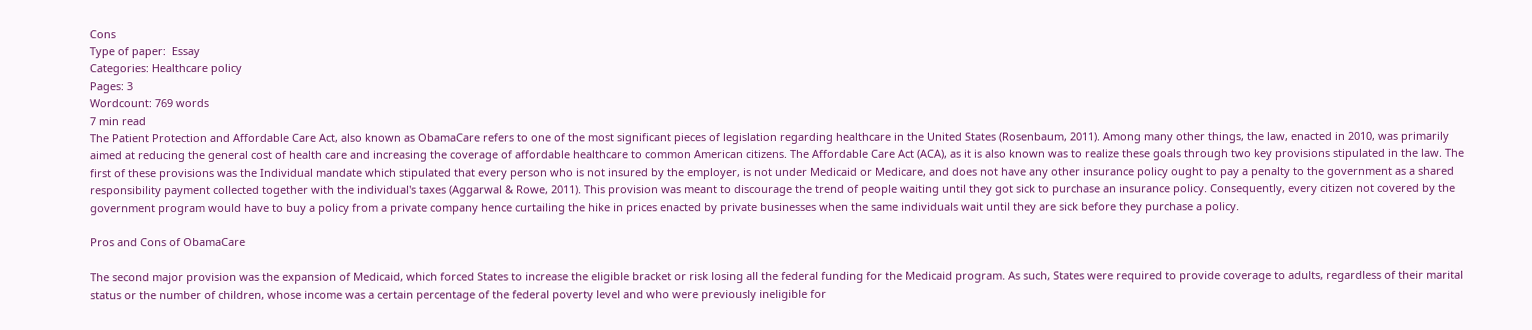Cons
Type of paper:  Essay
Categories: Healthcare policy
Pages: 3
Wordcount: 769 words
7 min read
The Patient Protection and Affordable Care Act, also known as ObamaCare refers to one of the most significant pieces of legislation regarding healthcare in the United States (Rosenbaum, 2011). Among many other things, the law, enacted in 2010, was primarily aimed at reducing the general cost of health care and increasing the coverage of affordable healthcare to common American citizens. The Affordable Care Act (ACA), as it is also known was to realize these goals through two key provisions stipulated in the law. The first of these provisions was the Individual mandate which stipulated that every person who is not insured by the employer, is not under Medicaid or Medicare, and does not have any other insurance policy ought to pay a penalty to the government as a shared responsibility payment collected together with the individual's taxes (Aggarwal & Rowe, 2011). This provision was meant to discourage the trend of people waiting until they got sick to purchase an insurance policy. Consequently, every citizen not covered by the government program would have to buy a policy from a private company hence curtailing the hike in prices enacted by private businesses when the same individuals wait until they are sick before they purchase a policy.

Pros and Cons of ObamaCare

The second major provision was the expansion of Medicaid, which forced States to increase the eligible bracket or risk losing all the federal funding for the Medicaid program. As such, States were required to provide coverage to adults, regardless of their marital status or the number of children, whose income was a certain percentage of the federal poverty level and who were previously ineligible for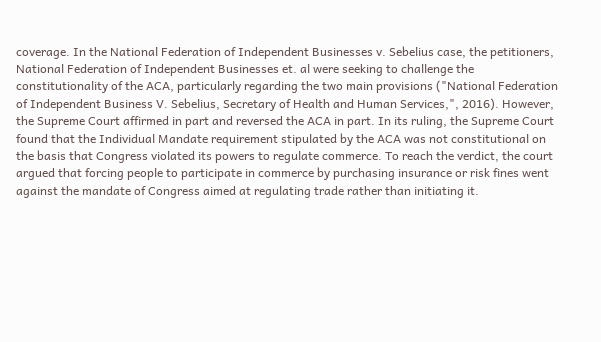coverage. In the National Federation of Independent Businesses v. Sebelius case, the petitioners, National Federation of Independent Businesses et. al were seeking to challenge the constitutionality of the ACA, particularly regarding the two main provisions ("National Federation of Independent Business V. Sebelius, Secretary of Health and Human Services,", 2016). However, the Supreme Court affirmed in part and reversed the ACA in part. In its ruling, the Supreme Court found that the Individual Mandate requirement stipulated by the ACA was not constitutional on the basis that Congress violated its powers to regulate commerce. To reach the verdict, the court argued that forcing people to participate in commerce by purchasing insurance or risk fines went against the mandate of Congress aimed at regulating trade rather than initiating it.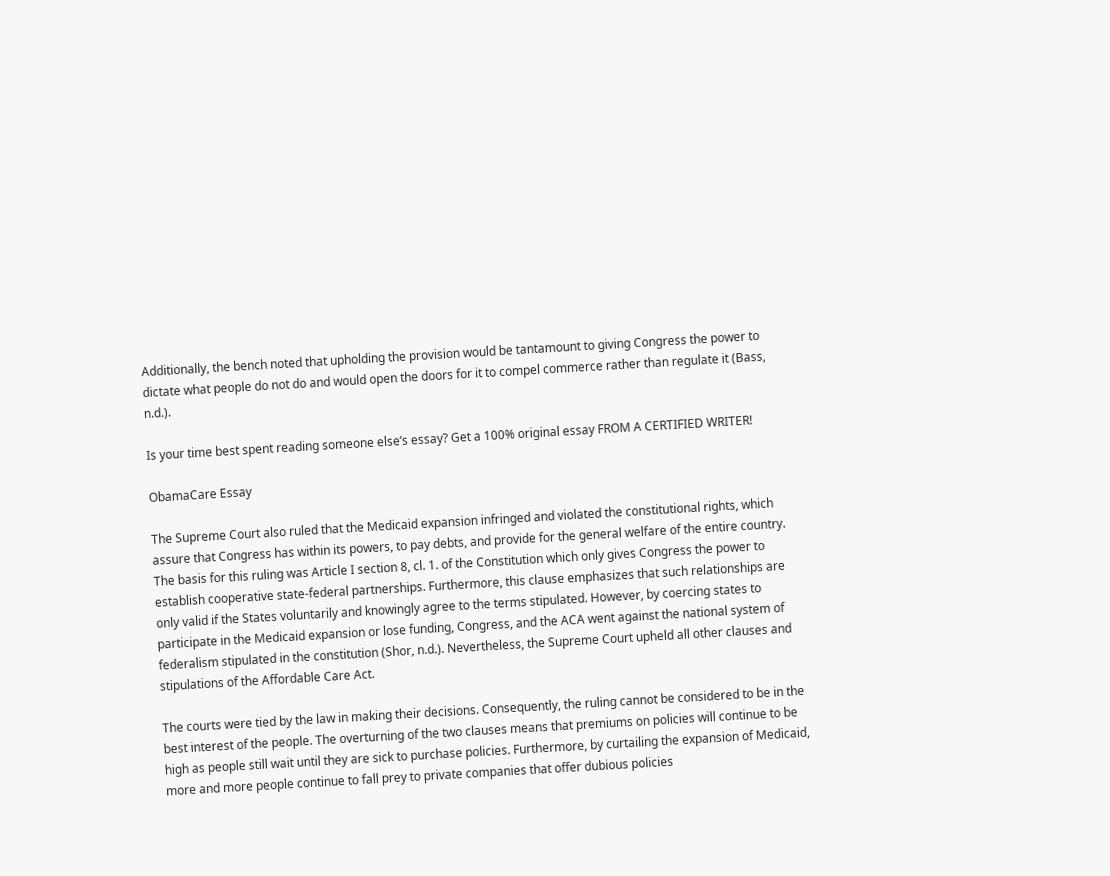Additionally, the bench noted that upholding the provision would be tantamount to giving Congress the power to dictate what people do not do and would open the doors for it to compel commerce rather than regulate it (Bass, n.d.).

Is your time best spent reading someone else’s essay? Get a 100% original essay FROM A CERTIFIED WRITER!

ObamaCare Essay

The Supreme Court also ruled that the Medicaid expansion infringed and violated the constitutional rights, which assure that Congress has within its powers, to pay debts, and provide for the general welfare of the entire country. The basis for this ruling was Article I section 8, cl. 1. of the Constitution which only gives Congress the power to establish cooperative state-federal partnerships. Furthermore, this clause emphasizes that such relationships are only valid if the States voluntarily and knowingly agree to the terms stipulated. However, by coercing states to participate in the Medicaid expansion or lose funding, Congress, and the ACA went against the national system of federalism stipulated in the constitution (Shor, n.d.). Nevertheless, the Supreme Court upheld all other clauses and stipulations of the Affordable Care Act.

The courts were tied by the law in making their decisions. Consequently, the ruling cannot be considered to be in the best interest of the people. The overturning of the two clauses means that premiums on policies will continue to be high as people still wait until they are sick to purchase policies. Furthermore, by curtailing the expansion of Medicaid, more and more people continue to fall prey to private companies that offer dubious policies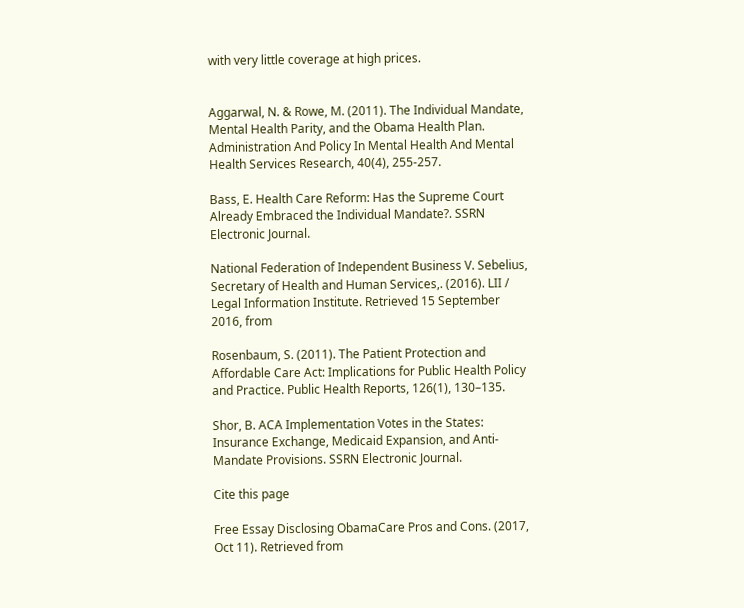with very little coverage at high prices.


Aggarwal, N. & Rowe, M. (2011). The Individual Mandate, Mental Health Parity, and the Obama Health Plan. Administration And Policy In Mental Health And Mental Health Services Research, 40(4), 255-257.

Bass, E. Health Care Reform: Has the Supreme Court Already Embraced the Individual Mandate?. SSRN Electronic Journal.

National Federation of Independent Business V. Sebelius, Secretary of Health and Human Services,. (2016). LII / Legal Information Institute. Retrieved 15 September 2016, from

Rosenbaum, S. (2011). The Patient Protection and Affordable Care Act: Implications for Public Health Policy and Practice. Public Health Reports, 126(1), 130–135.

Shor, B. ACA Implementation Votes in the States: Insurance Exchange, Medicaid Expansion, and Anti-Mandate Provisions. SSRN Electronic Journal.

Cite this page

Free Essay Disclosing ObamaCare Pros and Cons. (2017, Oct 11). Retrieved from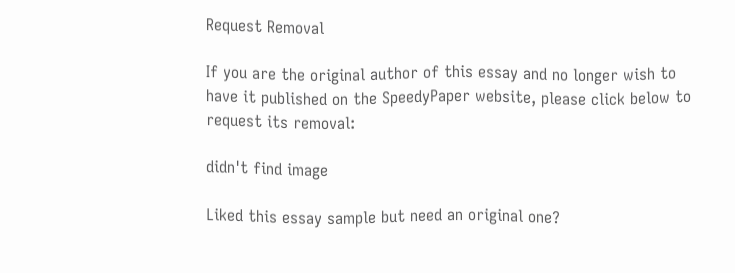Request Removal

If you are the original author of this essay and no longer wish to have it published on the SpeedyPaper website, please click below to request its removal:

didn't find image

Liked this essay sample but need an original one?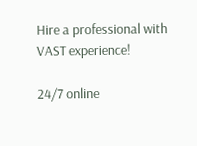Hire a professional with VAST experience!

24/7 online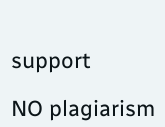support

NO plagiarism